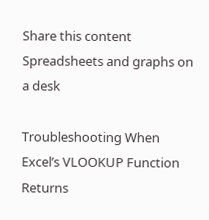Share this content
Spreadsheets and graphs on a desk

Troubleshooting When Excel’s VLOOKUP Function Returns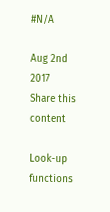#N/A

Aug 2nd 2017
Share this content

Look-up functions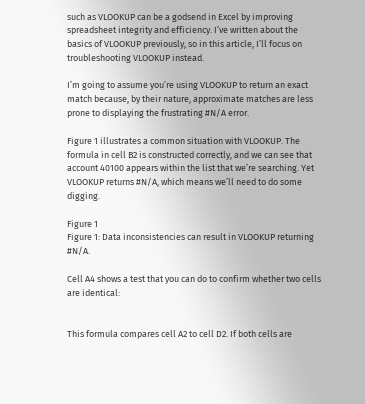such as VLOOKUP can be a godsend in Excel by improving spreadsheet integrity and efficiency. I’ve written about the basics of VLOOKUP previously, so in this article, I’ll focus on troubleshooting VLOOKUP instead.

I’m going to assume you’re using VLOOKUP to return an exact match because, by their nature, approximate matches are less prone to displaying the frustrating #N/A error.

Figure 1 illustrates a common situation with VLOOKUP. The formula in cell B2 is constructed correctly, and we can see that account 40100 appears within the list that we’re searching. Yet VLOOKUP returns #N/A, which means we’ll need to do some digging.

Figure 1
Figure 1: Data inconsistencies can result in VLOOKUP returning #N/A.

Cell A4 shows a test that you can do to confirm whether two cells are identical:


This formula compares cell A2 to cell D2. If both cells are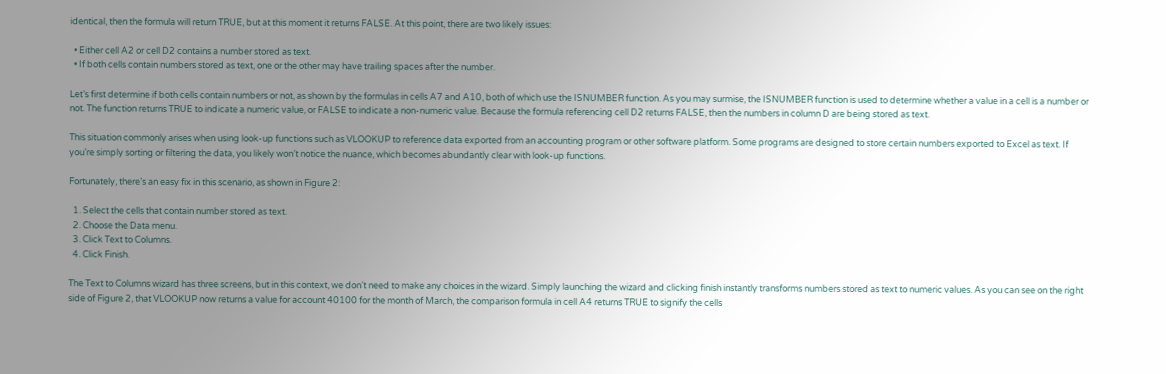identical, then the formula will return TRUE, but at this moment it returns FALSE. At this point, there are two likely issues:

  • Either cell A2 or cell D2 contains a number stored as text.
  • If both cells contain numbers stored as text, one or the other may have trailing spaces after the number.

Let’s first determine if both cells contain numbers or not, as shown by the formulas in cells A7 and A10, both of which use the ISNUMBER function. As you may surmise, the ISNUMBER function is used to determine whether a value in a cell is a number or not. The function returns TRUE to indicate a numeric value, or FALSE to indicate a non-numeric value. Because the formula referencing cell D2 returns FALSE, then the numbers in column D are being stored as text.

This situation commonly arises when using look-up functions such as VLOOKUP to reference data exported from an accounting program or other software platform. Some programs are designed to store certain numbers exported to Excel as text. If you’re simply sorting or filtering the data, you likely won’t notice the nuance, which becomes abundantly clear with look-up functions.

Fortunately, there’s an easy fix in this scenario, as shown in Figure 2:

  1. Select the cells that contain number stored as text.
  2. Choose the Data menu.
  3. Click Text to Columns.
  4. Click Finish.

The Text to Columns wizard has three screens, but in this context, we don’t need to make any choices in the wizard. Simply launching the wizard and clicking finish instantly transforms numbers stored as text to numeric values. As you can see on the right side of Figure 2, that VLOOKUP now returns a value for account 40100 for the month of March, the comparison formula in cell A4 returns TRUE to signify the cells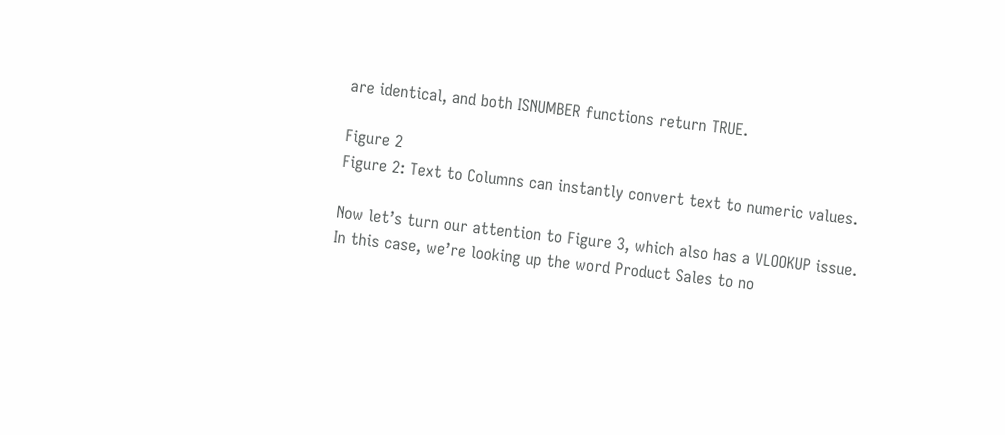are identical, and both ISNUMBER functions return TRUE.

Figure 2
Figure 2: Text to Columns can instantly convert text to numeric values.

Now let’s turn our attention to Figure 3, which also has a VLOOKUP issue. In this case, we’re looking up the word Product Sales to no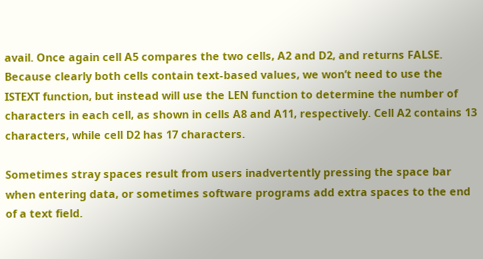avail. Once again cell A5 compares the two cells, A2 and D2, and returns FALSE. Because clearly both cells contain text-based values, we won’t need to use the ISTEXT function, but instead will use the LEN function to determine the number of characters in each cell, as shown in cells A8 and A11, respectively. Cell A2 contains 13 characters, while cell D2 has 17 characters.

Sometimes stray spaces result from users inadvertently pressing the space bar when entering data, or sometimes software programs add extra spaces to the end of a text field.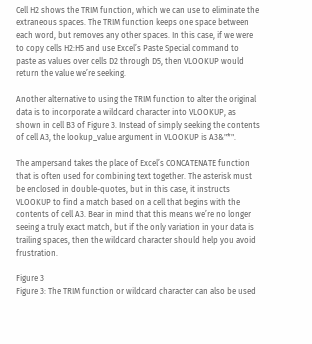Cell H2 shows the TRIM function, which we can use to eliminate the extraneous spaces. The TRIM function keeps one space between each word, but removes any other spaces. In this case, if we were to copy cells H2:H5 and use Excel’s Paste Special command to paste as values over cells D2 through D5, then VLOOKUP would return the value we’re seeking.

Another alternative to using the TRIM function to alter the original data is to incorporate a wildcard character into VLOOKUP, as shown in cell B3 of Figure 3. Instead of simply seeking the contents of cell A3, the lookup_value argument in VLOOKUP is A3&"*".

The ampersand takes the place of Excel’s CONCATENATE function that is often used for combining text together. The asterisk must be enclosed in double-quotes, but in this case, it instructs VLOOKUP to find a match based on a cell that begins with the contents of cell A3. Bear in mind that this means we’re no longer seeing a truly exact match, but if the only variation in your data is trailing spaces, then the wildcard character should help you avoid frustration.

Figure 3
Figure 3: The TRIM function or wildcard character can also be used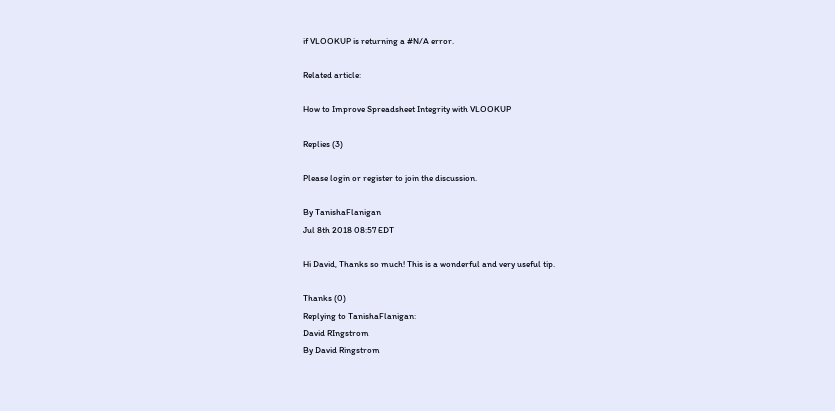if VLOOKUP is returning a #N/A error.

Related article:

How to Improve Spreadsheet Integrity with VLOOKUP

Replies (3)

Please login or register to join the discussion.

By TanishaFlanigan
Jul 8th 2018 08:57 EDT

Hi David, Thanks so much! This is a wonderful and very useful tip.

Thanks (0)
Replying to TanishaFlanigan:
David RIngstrom
By David Ringstrom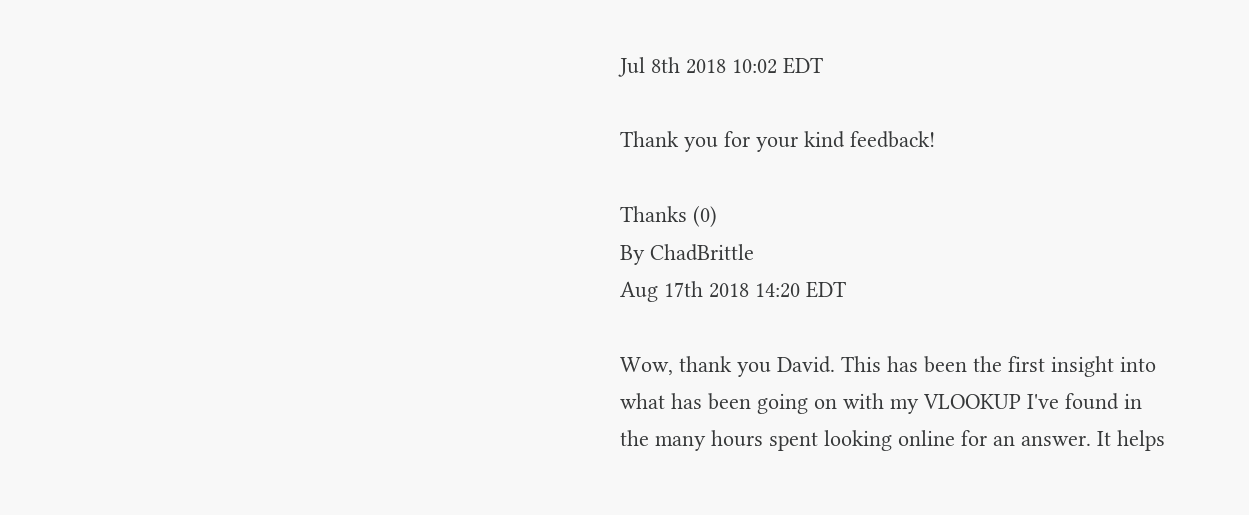Jul 8th 2018 10:02 EDT

Thank you for your kind feedback!

Thanks (0)
By ChadBrittle
Aug 17th 2018 14:20 EDT

Wow, thank you David. This has been the first insight into what has been going on with my VLOOKUP I've found in the many hours spent looking online for an answer. It helps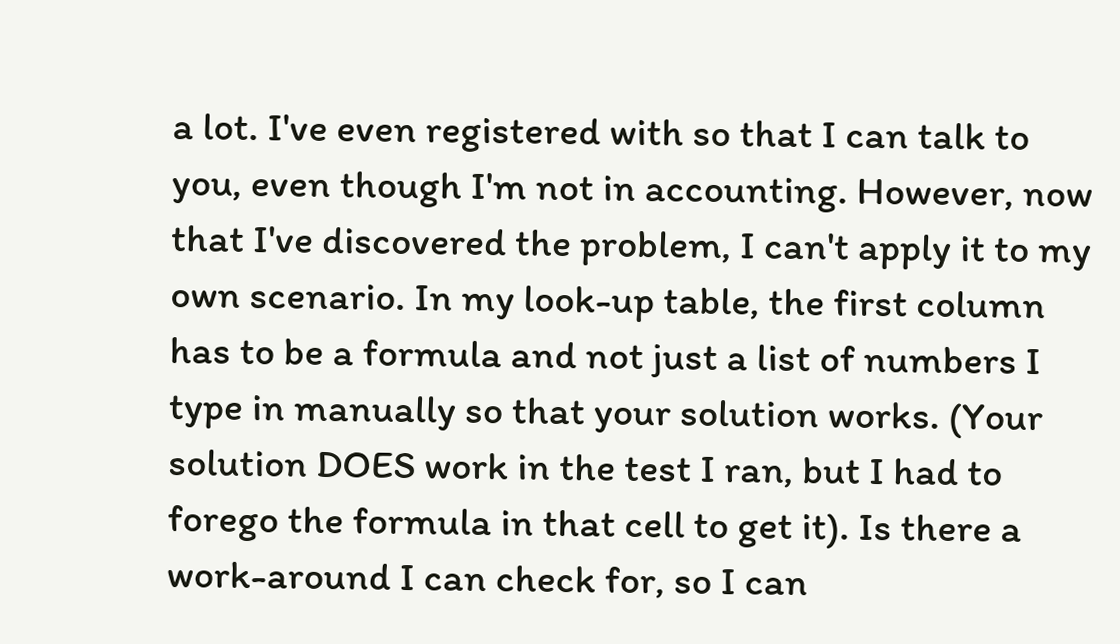a lot. I've even registered with so that I can talk to you, even though I'm not in accounting. However, now that I've discovered the problem, I can't apply it to my own scenario. In my look-up table, the first column has to be a formula and not just a list of numbers I type in manually so that your solution works. (Your solution DOES work in the test I ran, but I had to forego the formula in that cell to get it). Is there a work-around I can check for, so I can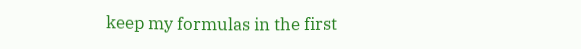keep my formulas in the first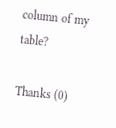column of my table?

Thanks (0)